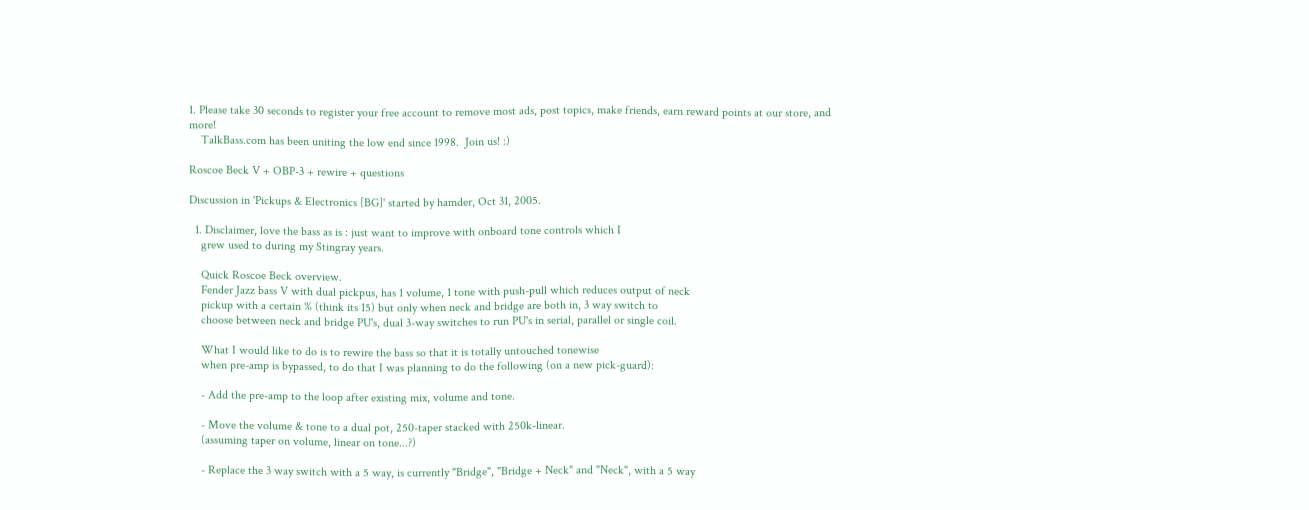1. Please take 30 seconds to register your free account to remove most ads, post topics, make friends, earn reward points at our store, and more!
    TalkBass.com has been uniting the low end since 1998.  Join us! :)

Roscoe Beck V + OBP-3 + rewire + questions

Discussion in 'Pickups & Electronics [BG]' started by hamder, Oct 31, 2005.

  1. Disclaimer, love the bass as is : just want to improve with onboard tone controls which I
    grew used to during my Stingray years.

    Quick Roscoe Beck overview.
    Fender Jazz bass V with dual pickpus, has 1 volume, 1 tone with push-pull which reduces output of neck
    pickup with a certain % (think its 15) but only when neck and bridge are both in, 3 way switch to
    choose between neck and bridge PU's, dual 3-way switches to run PU's in serial, parallel or single coil.

    What I would like to do is to rewire the bass so that it is totally untouched tonewise
    when pre-amp is bypassed, to do that I was planning to do the following (on a new pick-guard):

    - Add the pre-amp to the loop after existing mix, volume and tone.

    - Move the volume & tone to a dual pot, 250-taper stacked with 250k-linear.
    (assuming taper on volume, linear on tone...?)

    - Replace the 3 way switch with a 5 way, is currently "Bridge", "Bridge + Neck" and "Neck", with a 5 way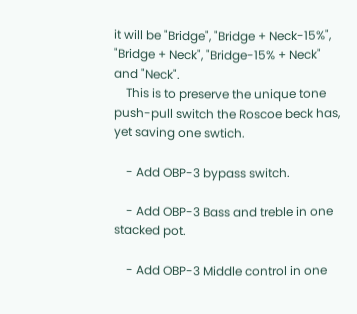it will be "Bridge", "Bridge + Neck-15%", "Bridge + Neck", "Bridge-15% + Neck" and "Neck".
    This is to preserve the unique tone push-pull switch the Roscoe beck has, yet saving one swtich.

    - Add OBP-3 bypass switch.

    - Add OBP-3 Bass and treble in one stacked pot.

    - Add OBP-3 Middle control in one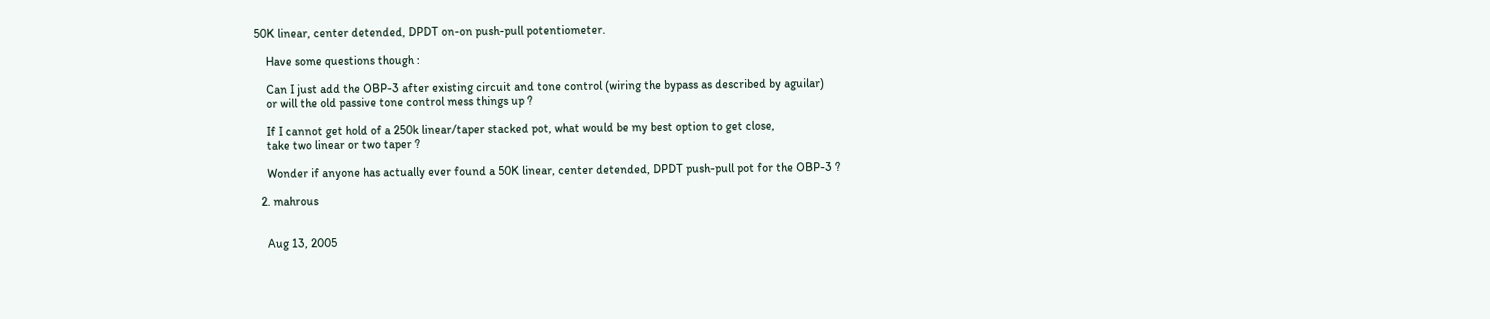50K linear, center detended, DPDT on-on push-pull potentiometer.

    Have some questions though :

    Can I just add the OBP-3 after existing circuit and tone control (wiring the bypass as described by aguilar)
    or will the old passive tone control mess things up ?

    If I cannot get hold of a 250k linear/taper stacked pot, what would be my best option to get close,
    take two linear or two taper ?

    Wonder if anyone has actually ever found a 50K linear, center detended, DPDT push-pull pot for the OBP-3 ?

  2. mahrous


    Aug 13, 2005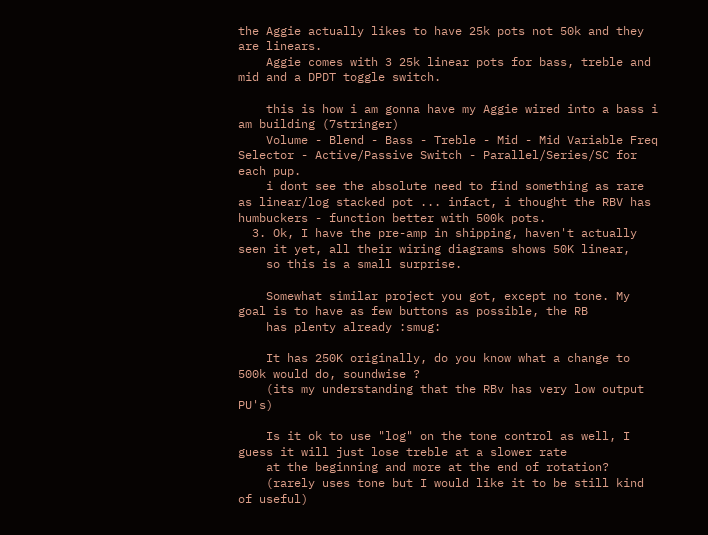the Aggie actually likes to have 25k pots not 50k and they are linears.
    Aggie comes with 3 25k linear pots for bass, treble and mid and a DPDT toggle switch.

    this is how i am gonna have my Aggie wired into a bass i am building (7stringer)
    Volume - Blend - Bass - Treble - Mid - Mid Variable Freq Selector - Active/Passive Switch - Parallel/Series/SC for each pup.
    i dont see the absolute need to find something as rare as linear/log stacked pot ... infact, i thought the RBV has humbuckers - function better with 500k pots.
  3. Ok, I have the pre-amp in shipping, haven't actually seen it yet, all their wiring diagrams shows 50K linear,
    so this is a small surprise.

    Somewhat similar project you got, except no tone. My goal is to have as few buttons as possible, the RB
    has plenty already :smug:

    It has 250K originally, do you know what a change to 500k would do, soundwise ?
    (its my understanding that the RBv has very low output PU's)

    Is it ok to use "log" on the tone control as well, I guess it will just lose treble at a slower rate
    at the beginning and more at the end of rotation?
    (rarely uses tone but I would like it to be still kind of useful)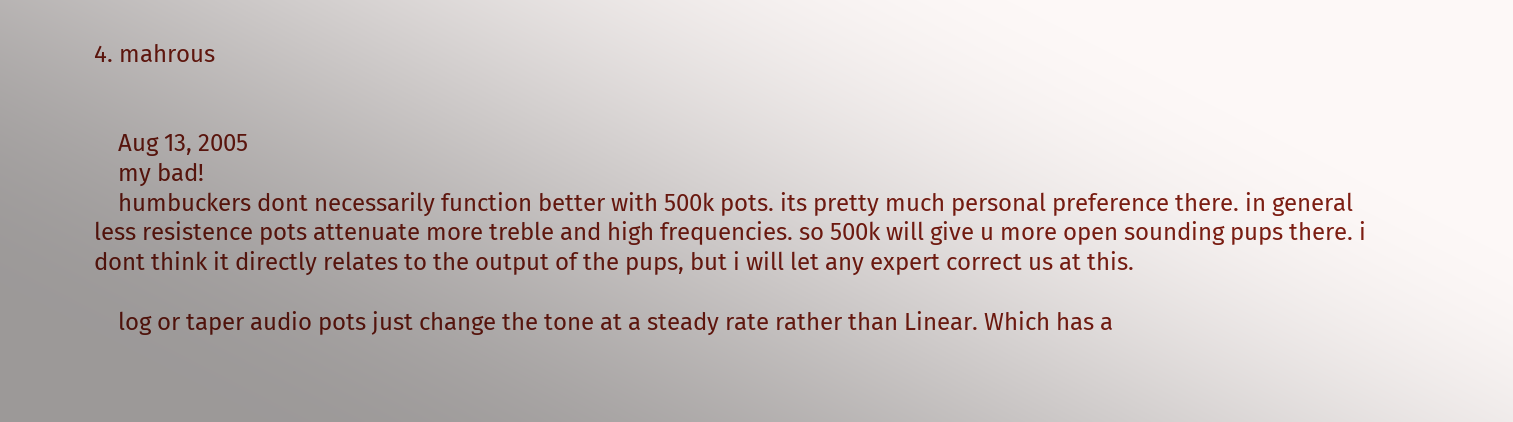4. mahrous


    Aug 13, 2005
    my bad!
    humbuckers dont necessarily function better with 500k pots. its pretty much personal preference there. in general less resistence pots attenuate more treble and high frequencies. so 500k will give u more open sounding pups there. i dont think it directly relates to the output of the pups, but i will let any expert correct us at this.

    log or taper audio pots just change the tone at a steady rate rather than Linear. Which has a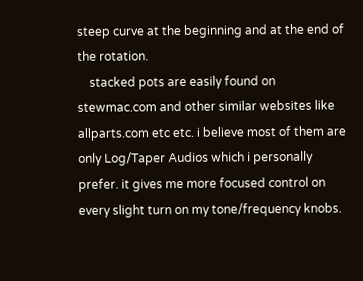steep curve at the beginning and at the end of the rotation.
    stacked pots are easily found on stewmac.com and other similar websites like allparts.com etc etc. i believe most of them are only Log/Taper Audios which i personally prefer. it gives me more focused control on every slight turn on my tone/frequency knobs.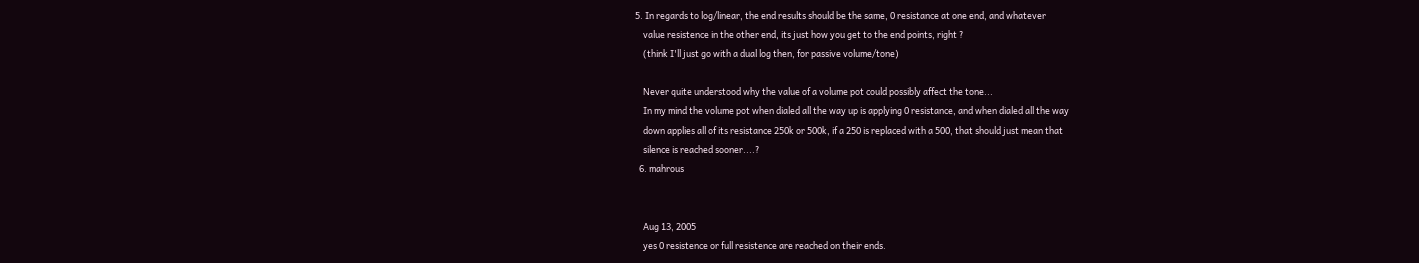5. In regards to log/linear, the end results should be the same, 0 resistance at one end, and whatever
    value resistence in the other end, its just how you get to the end points, right ?
    (think I'll just go with a dual log then, for passive volume/tone)

    Never quite understood why the value of a volume pot could possibly affect the tone...
    In my mind the volume pot when dialed all the way up is applying 0 resistance, and when dialed all the way
    down applies all of its resistance 250k or 500k, if a 250 is replaced with a 500, that should just mean that
    silence is reached sooner....?
  6. mahrous


    Aug 13, 2005
    yes 0 resistence or full resistence are reached on their ends.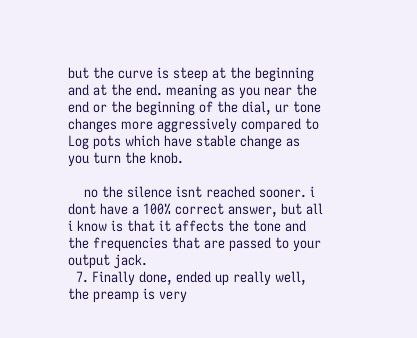but the curve is steep at the beginning and at the end. meaning as you near the end or the beginning of the dial, ur tone changes more aggressively compared to Log pots which have stable change as you turn the knob.

    no the silence isnt reached sooner. i dont have a 100% correct answer, but all i know is that it affects the tone and the frequencies that are passed to your output jack.
  7. Finally done, ended up really well, the preamp is very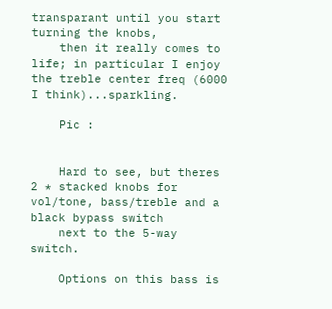transparant until you start turning the knobs,
    then it really comes to life; in particular I enjoy the treble center freq (6000 I think)...sparkling.

    Pic :


    Hard to see, but theres 2 * stacked knobs for vol/tone, bass/treble and a black bypass switch
    next to the 5-way switch.

    Options on this bass is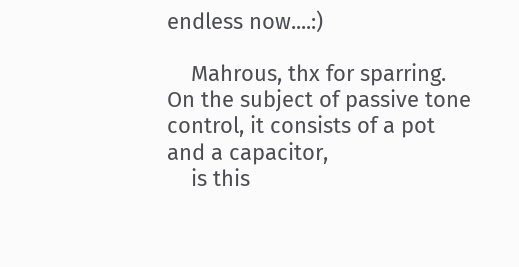endless now....:)

    Mahrous, thx for sparring. On the subject of passive tone control, it consists of a pot and a capacitor,
    is this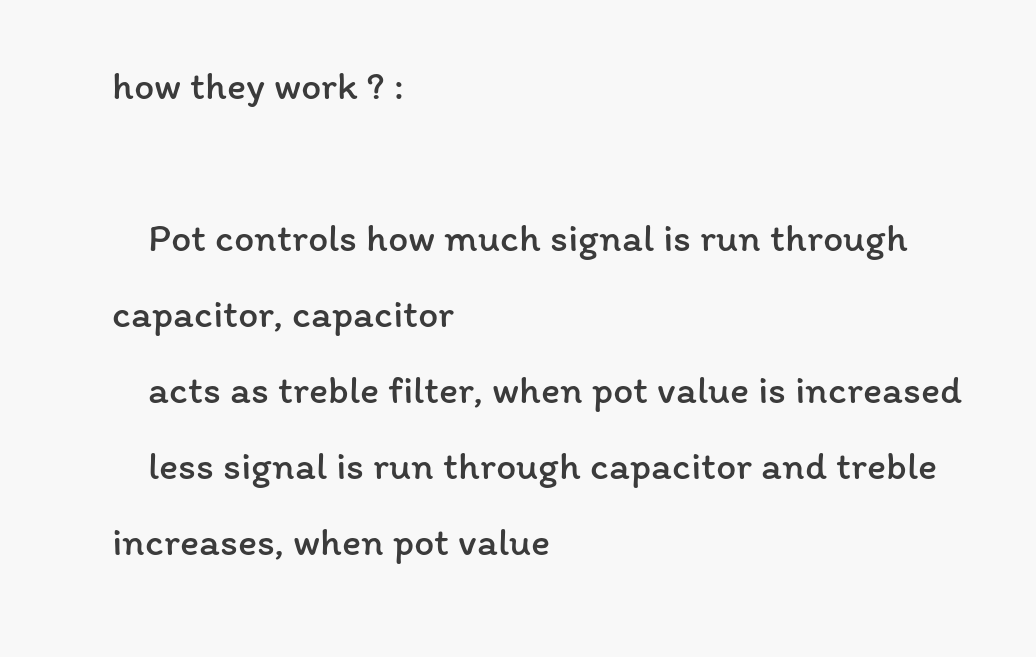how they work ? :

    Pot controls how much signal is run through capacitor, capacitor
    acts as treble filter, when pot value is increased
    less signal is run through capacitor and treble increases, when pot value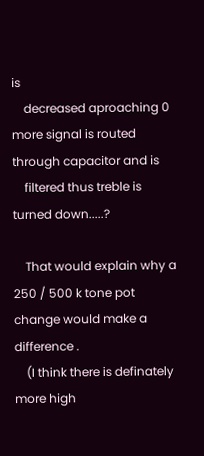is
    decreased aproaching 0 more signal is routed through capacitor and is
    filtered thus treble is turned down.....?

    That would explain why a 250 / 500 k tone pot change would make a difference .
    (I think there is definately more high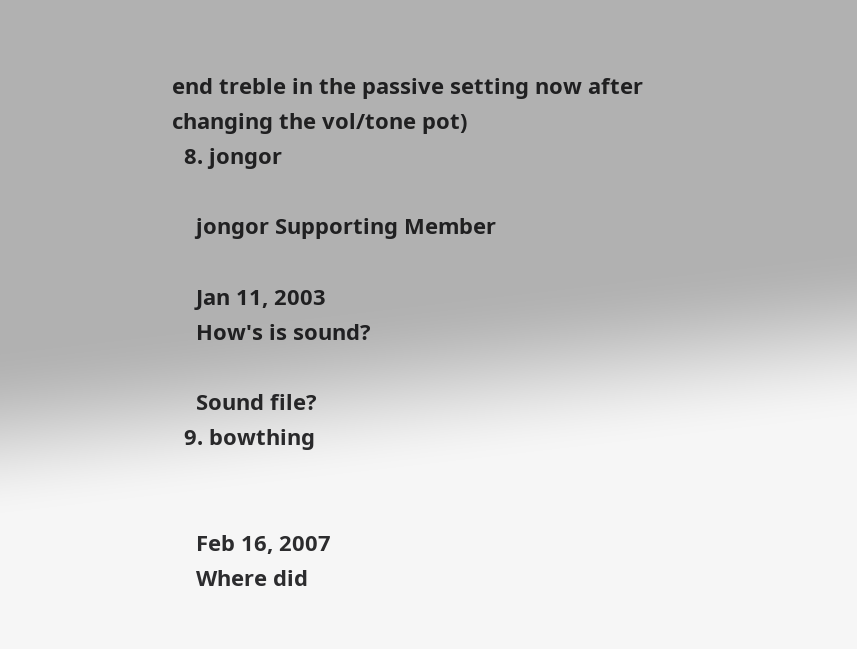end treble in the passive setting now after changing the vol/tone pot)
  8. jongor

    jongor Supporting Member

    Jan 11, 2003
    How's is sound?

    Sound file?
  9. bowthing


    Feb 16, 2007
    Where did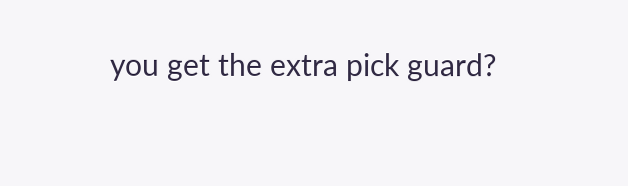you get the extra pick guard?